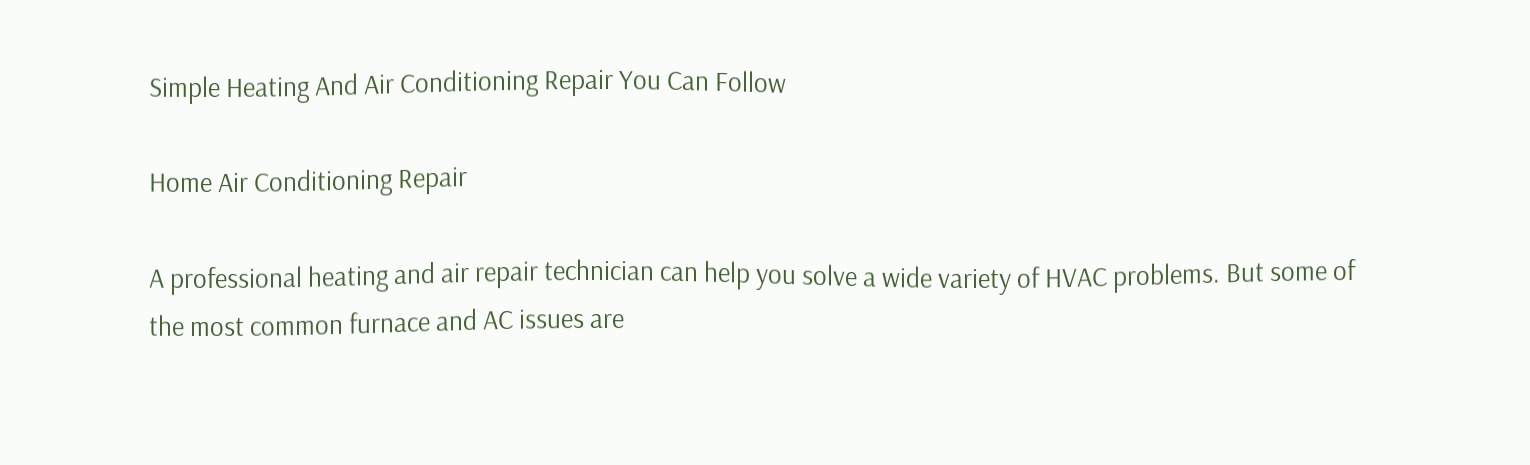Simple Heating And Air Conditioning Repair You Can Follow

Home Air Conditioning Repair

A professional heating and air repair technician can help you solve a wide variety of HVAC problems. But some of the most common furnace and AC issues are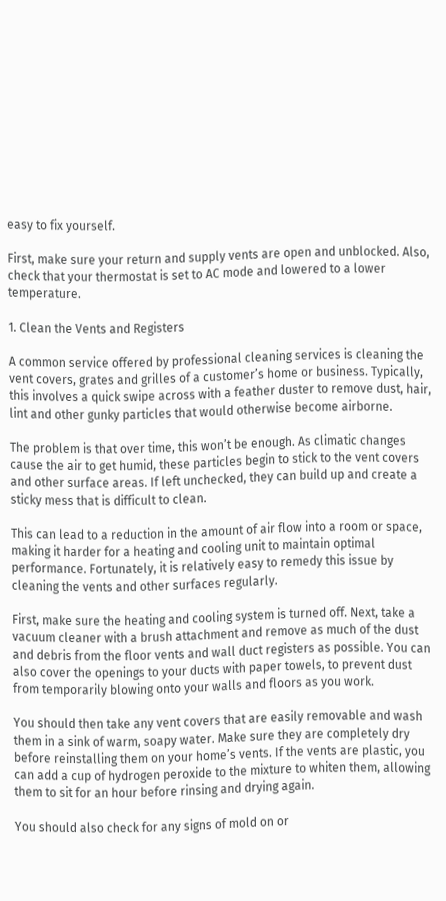easy to fix yourself.

First, make sure your return and supply vents are open and unblocked. Also, check that your thermostat is set to AC mode and lowered to a lower temperature.

1. Clean the Vents and Registers

A common service offered by professional cleaning services is cleaning the vent covers, grates and grilles of a customer’s home or business. Typically, this involves a quick swipe across with a feather duster to remove dust, hair, lint and other gunky particles that would otherwise become airborne.

The problem is that over time, this won’t be enough. As climatic changes cause the air to get humid, these particles begin to stick to the vent covers and other surface areas. If left unchecked, they can build up and create a sticky mess that is difficult to clean.

This can lead to a reduction in the amount of air flow into a room or space, making it harder for a heating and cooling unit to maintain optimal performance. Fortunately, it is relatively easy to remedy this issue by cleaning the vents and other surfaces regularly.

First, make sure the heating and cooling system is turned off. Next, take a vacuum cleaner with a brush attachment and remove as much of the dust and debris from the floor vents and wall duct registers as possible. You can also cover the openings to your ducts with paper towels, to prevent dust from temporarily blowing onto your walls and floors as you work.

You should then take any vent covers that are easily removable and wash them in a sink of warm, soapy water. Make sure they are completely dry before reinstalling them on your home’s vents. If the vents are plastic, you can add a cup of hydrogen peroxide to the mixture to whiten them, allowing them to sit for an hour before rinsing and drying again.

You should also check for any signs of mold on or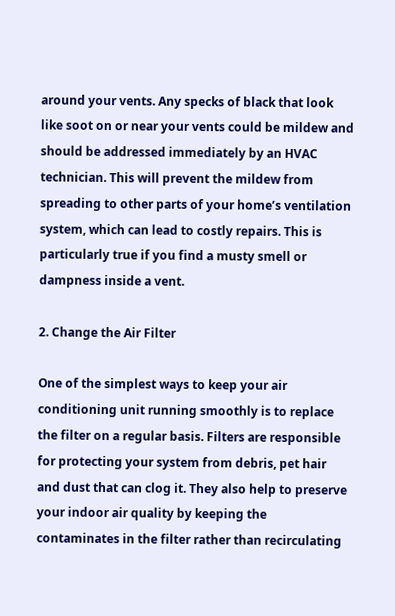around your vents. Any specks of black that look like soot on or near your vents could be mildew and should be addressed immediately by an HVAC technician. This will prevent the mildew from spreading to other parts of your home’s ventilation system, which can lead to costly repairs. This is particularly true if you find a musty smell or dampness inside a vent.

2. Change the Air Filter

One of the simplest ways to keep your air conditioning unit running smoothly is to replace the filter on a regular basis. Filters are responsible for protecting your system from debris, pet hair and dust that can clog it. They also help to preserve your indoor air quality by keeping the contaminates in the filter rather than recirculating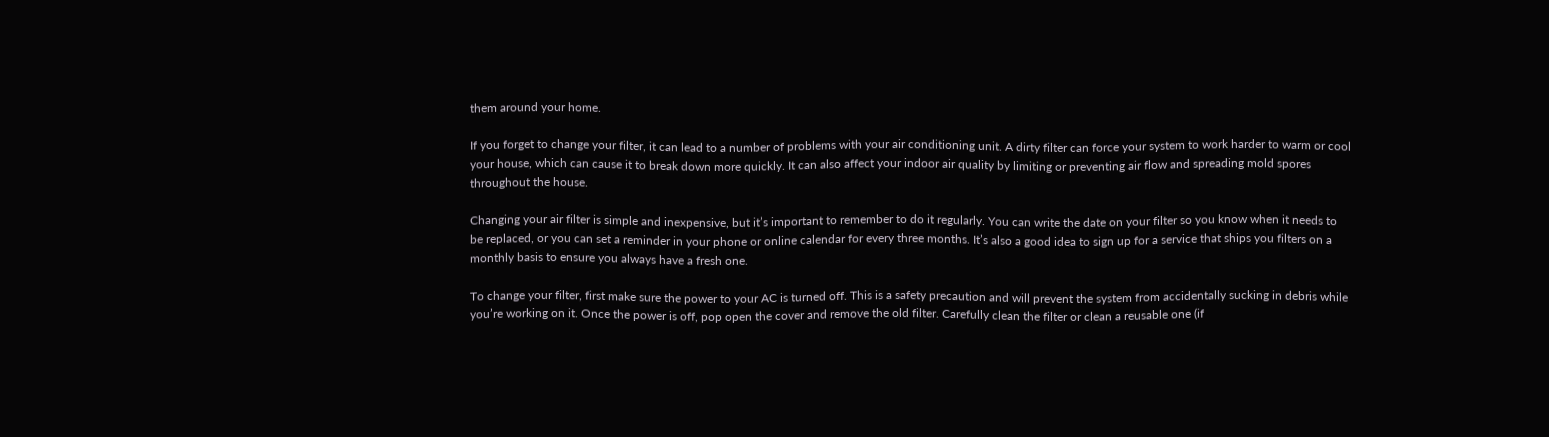them around your home.

If you forget to change your filter, it can lead to a number of problems with your air conditioning unit. A dirty filter can force your system to work harder to warm or cool your house, which can cause it to break down more quickly. It can also affect your indoor air quality by limiting or preventing air flow and spreading mold spores throughout the house.

Changing your air filter is simple and inexpensive, but it’s important to remember to do it regularly. You can write the date on your filter so you know when it needs to be replaced, or you can set a reminder in your phone or online calendar for every three months. It’s also a good idea to sign up for a service that ships you filters on a monthly basis to ensure you always have a fresh one.

To change your filter, first make sure the power to your AC is turned off. This is a safety precaution and will prevent the system from accidentally sucking in debris while you’re working on it. Once the power is off, pop open the cover and remove the old filter. Carefully clean the filter or clean a reusable one (if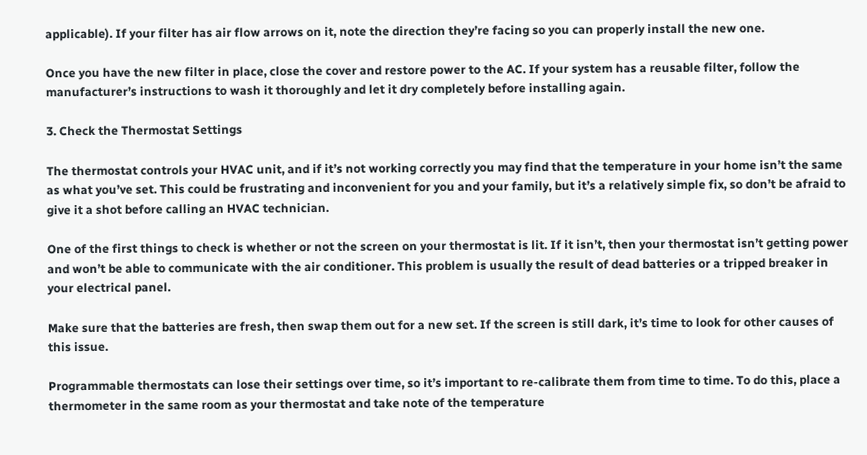applicable). If your filter has air flow arrows on it, note the direction they’re facing so you can properly install the new one.

Once you have the new filter in place, close the cover and restore power to the AC. If your system has a reusable filter, follow the manufacturer’s instructions to wash it thoroughly and let it dry completely before installing again.

3. Check the Thermostat Settings

The thermostat controls your HVAC unit, and if it’s not working correctly you may find that the temperature in your home isn’t the same as what you’ve set. This could be frustrating and inconvenient for you and your family, but it’s a relatively simple fix, so don’t be afraid to give it a shot before calling an HVAC technician.

One of the first things to check is whether or not the screen on your thermostat is lit. If it isn’t, then your thermostat isn’t getting power and won’t be able to communicate with the air conditioner. This problem is usually the result of dead batteries or a tripped breaker in your electrical panel.

Make sure that the batteries are fresh, then swap them out for a new set. If the screen is still dark, it’s time to look for other causes of this issue.

Programmable thermostats can lose their settings over time, so it’s important to re-calibrate them from time to time. To do this, place a thermometer in the same room as your thermostat and take note of the temperature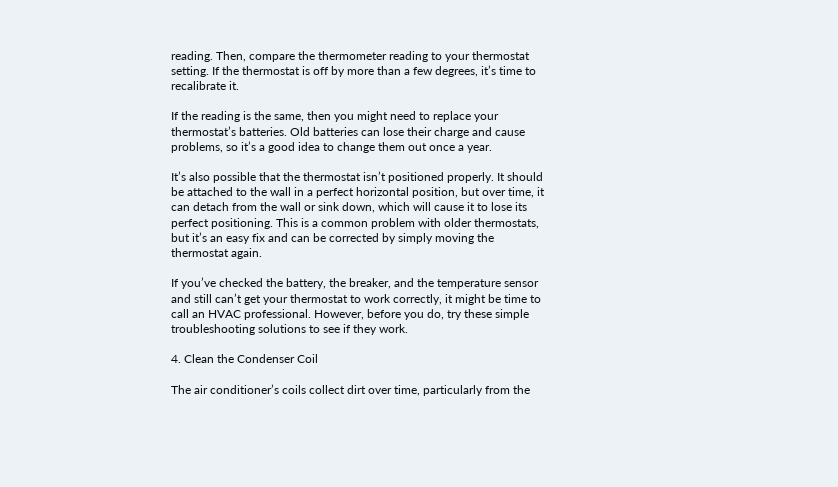reading. Then, compare the thermometer reading to your thermostat setting. If the thermostat is off by more than a few degrees, it’s time to recalibrate it.

If the reading is the same, then you might need to replace your thermostat’s batteries. Old batteries can lose their charge and cause problems, so it’s a good idea to change them out once a year.

It’s also possible that the thermostat isn’t positioned properly. It should be attached to the wall in a perfect horizontal position, but over time, it can detach from the wall or sink down, which will cause it to lose its perfect positioning. This is a common problem with older thermostats, but it’s an easy fix and can be corrected by simply moving the thermostat again.

If you’ve checked the battery, the breaker, and the temperature sensor and still can’t get your thermostat to work correctly, it might be time to call an HVAC professional. However, before you do, try these simple troubleshooting solutions to see if they work.

4. Clean the Condenser Coil

The air conditioner’s coils collect dirt over time, particularly from the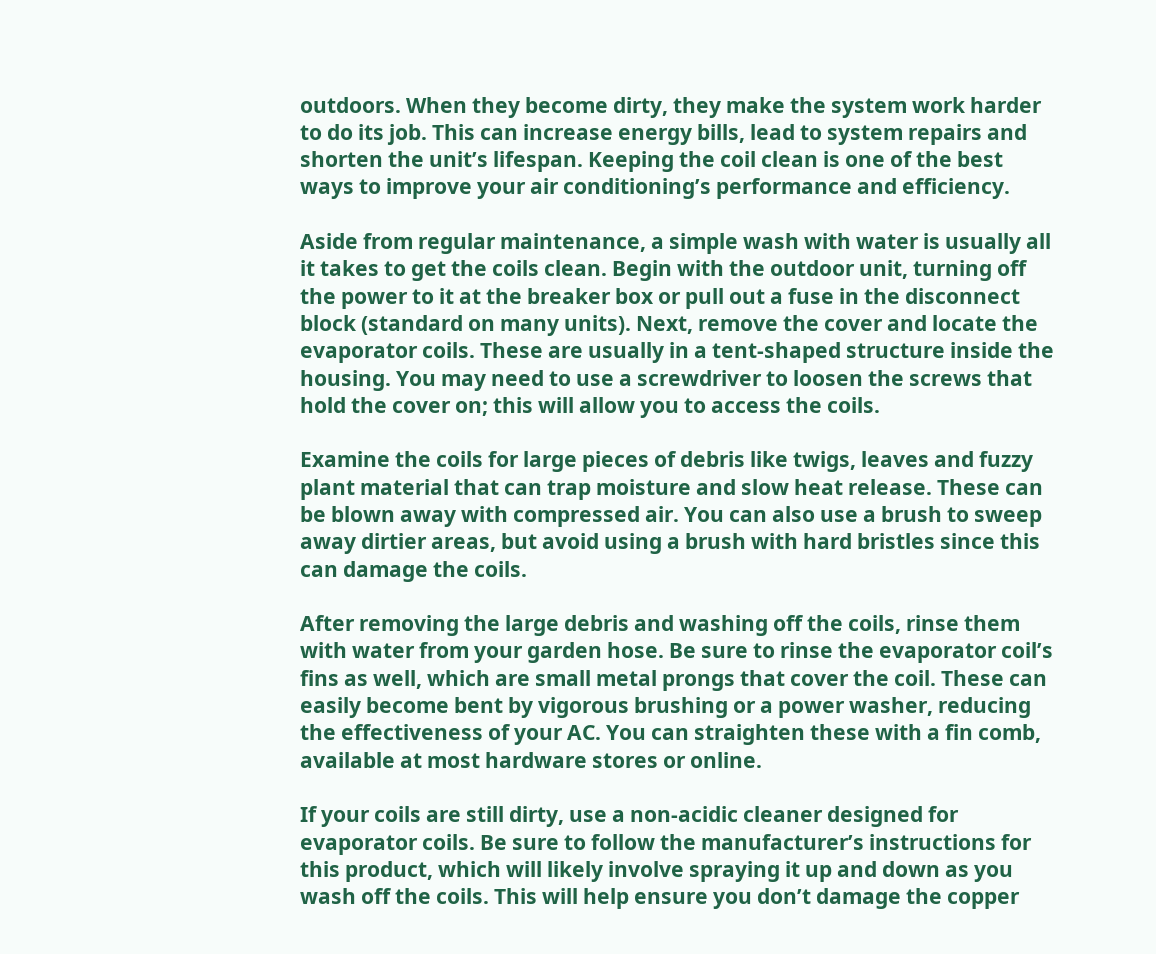outdoors. When they become dirty, they make the system work harder to do its job. This can increase energy bills, lead to system repairs and shorten the unit’s lifespan. Keeping the coil clean is one of the best ways to improve your air conditioning’s performance and efficiency.

Aside from regular maintenance, a simple wash with water is usually all it takes to get the coils clean. Begin with the outdoor unit, turning off the power to it at the breaker box or pull out a fuse in the disconnect block (standard on many units). Next, remove the cover and locate the evaporator coils. These are usually in a tent-shaped structure inside the housing. You may need to use a screwdriver to loosen the screws that hold the cover on; this will allow you to access the coils.

Examine the coils for large pieces of debris like twigs, leaves and fuzzy plant material that can trap moisture and slow heat release. These can be blown away with compressed air. You can also use a brush to sweep away dirtier areas, but avoid using a brush with hard bristles since this can damage the coils.

After removing the large debris and washing off the coils, rinse them with water from your garden hose. Be sure to rinse the evaporator coil’s fins as well, which are small metal prongs that cover the coil. These can easily become bent by vigorous brushing or a power washer, reducing the effectiveness of your AC. You can straighten these with a fin comb, available at most hardware stores or online.

If your coils are still dirty, use a non-acidic cleaner designed for evaporator coils. Be sure to follow the manufacturer’s instructions for this product, which will likely involve spraying it up and down as you wash off the coils. This will help ensure you don’t damage the copper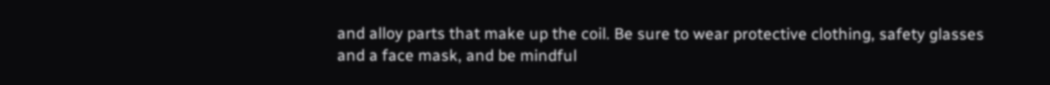and alloy parts that make up the coil. Be sure to wear protective clothing, safety glasses and a face mask, and be mindful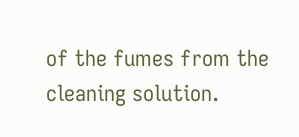of the fumes from the cleaning solution.